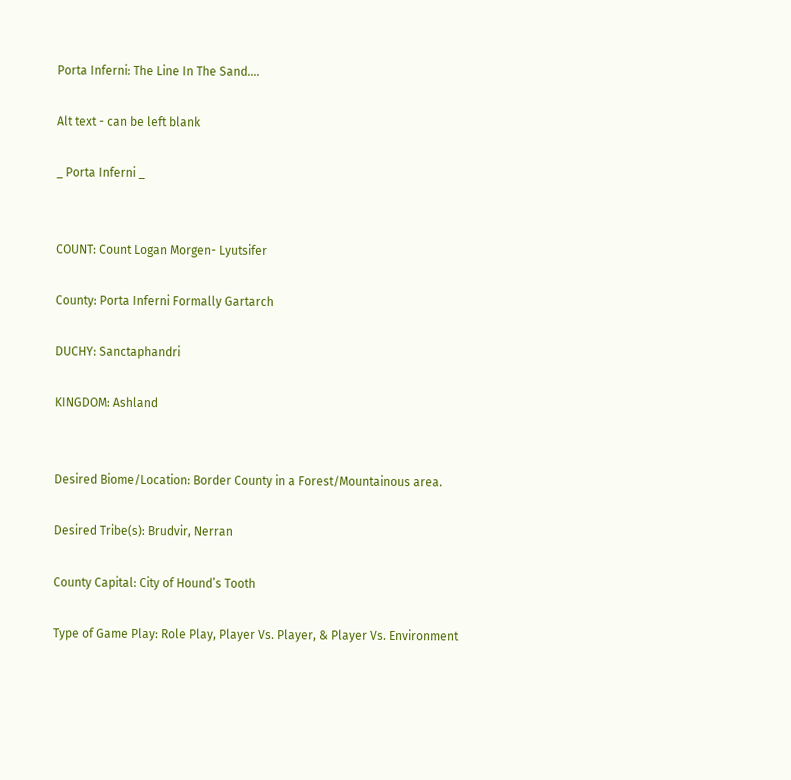Porta Inferni: The Line In The Sand....

Alt text - can be left blank

_ Porta Inferni _


COUNT: Count Logan Morgen- Lyutsifer

County: Porta Inferni Formally Gartarch

DUCHY: Sanctaphandri

KINGDOM: Ashland


Desired Biome/Location: Border County in a Forest/Mountainous area.

Desired Tribe(s): Brudvir, Nerran

County Capital: City of Hound’s Tooth

Type of Game Play: Role Play, Player Vs. Player, & Player Vs. Environment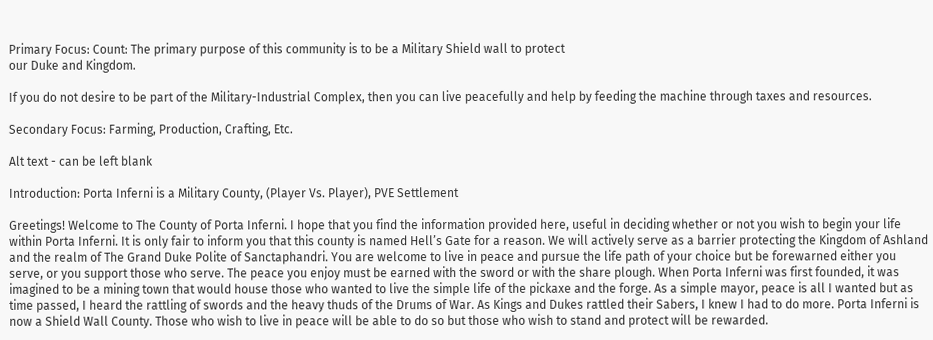Primary Focus: Count: The primary purpose of this community is to be a Military Shield wall to protect
our Duke and Kingdom.

If you do not desire to be part of the Military-Industrial Complex, then you can live peacefully and help by feeding the machine through taxes and resources.

Secondary Focus: Farming, Production, Crafting, Etc.

Alt text - can be left blank

Introduction: Porta Inferni is a Military County, (Player Vs. Player), PVE Settlement

Greetings! Welcome to The County of Porta Inferni. I hope that you find the information provided here, useful in deciding whether or not you wish to begin your life within Porta Inferni. It is only fair to inform you that this county is named Hell’s Gate for a reason. We will actively serve as a barrier protecting the Kingdom of Ashland and the realm of The Grand Duke Polite of Sanctaphandri. You are welcome to live in peace and pursue the life path of your choice but be forewarned either you serve, or you support those who serve. The peace you enjoy must be earned with the sword or with the share plough. When Porta Inferni was first founded, it was imagined to be a mining town that would house those who wanted to live the simple life of the pickaxe and the forge. As a simple mayor, peace is all I wanted but as time passed, I heard the rattling of swords and the heavy thuds of the Drums of War. As Kings and Dukes rattled their Sabers, I knew I had to do more. Porta Inferni is now a Shield Wall County. Those who wish to live in peace will be able to do so but those who wish to stand and protect will be rewarded.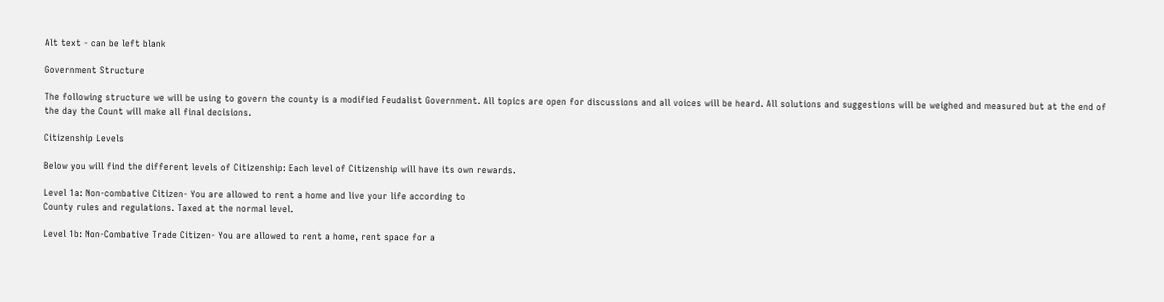Alt text - can be left blank

Government Structure

The following structure we will be using to govern the county is a modified Feudalist Government. All topics are open for discussions and all voices will be heard. All solutions and suggestions will be weighed and measured but at the end of the day the Count will make all final decisions.

Citizenship Levels

Below you will find the different levels of Citizenship: Each level of Citizenship will have its own rewards.

Level 1a: Non-combative Citizen- You are allowed to rent a home and live your life according to
County rules and regulations. Taxed at the normal level.

Level 1b: Non-Combative Trade Citizen- You are allowed to rent a home, rent space for a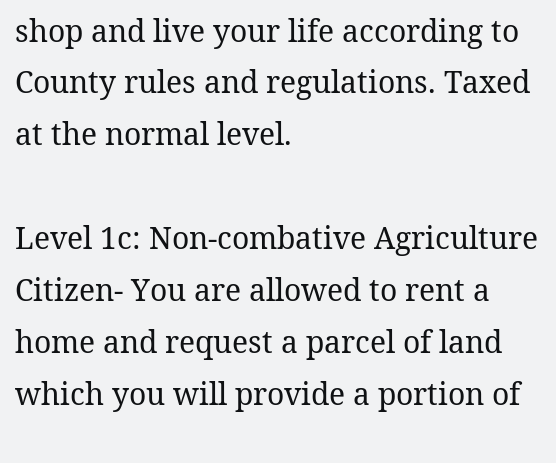shop and live your life according to County rules and regulations. Taxed at the normal level.

Level 1c: Non-combative Agriculture Citizen- You are allowed to rent a home and request a parcel of land which you will provide a portion of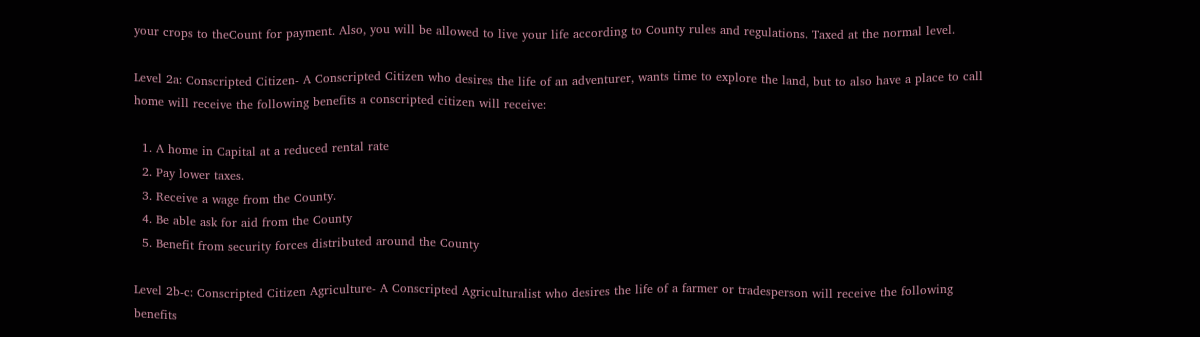your crops to theCount for payment. Also, you will be allowed to live your life according to County rules and regulations. Taxed at the normal level.

Level 2a: Conscripted Citizen- A Conscripted Citizen who desires the life of an adventurer, wants time to explore the land, but to also have a place to call home will receive the following benefits a conscripted citizen will receive:

  1. A home in Capital at a reduced rental rate
  2. Pay lower taxes.
  3. Receive a wage from the County.
  4. Be able ask for aid from the County
  5. Benefit from security forces distributed around the County

Level 2b-c: Conscripted Citizen Agriculture- A Conscripted Agriculturalist who desires the life of a farmer or tradesperson will receive the following benefits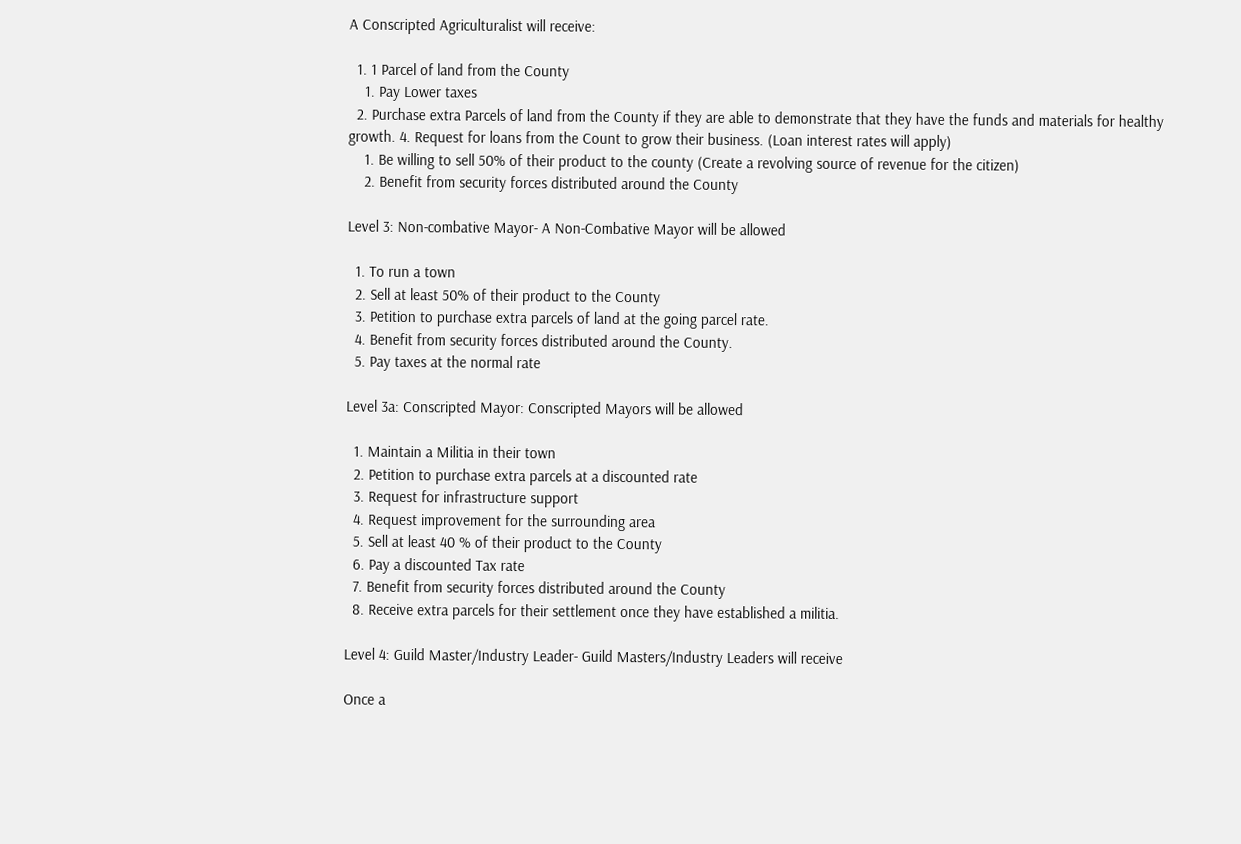A Conscripted Agriculturalist will receive:

  1. 1 Parcel of land from the County
    1. Pay Lower taxes
  2. Purchase extra Parcels of land from the County if they are able to demonstrate that they have the funds and materials for healthy growth. 4. Request for loans from the Count to grow their business. (Loan interest rates will apply)
    1. Be willing to sell 50% of their product to the county (Create a revolving source of revenue for the citizen)
    2. Benefit from security forces distributed around the County

Level 3: Non-combative Mayor- A Non-Combative Mayor will be allowed

  1. To run a town
  2. Sell at least 50% of their product to the County
  3. Petition to purchase extra parcels of land at the going parcel rate.
  4. Benefit from security forces distributed around the County.
  5. Pay taxes at the normal rate

Level 3a: Conscripted Mayor: Conscripted Mayors will be allowed

  1. Maintain a Militia in their town
  2. Petition to purchase extra parcels at a discounted rate
  3. Request for infrastructure support
  4. Request improvement for the surrounding area
  5. Sell at least 40 % of their product to the County
  6. Pay a discounted Tax rate
  7. Benefit from security forces distributed around the County
  8. Receive extra parcels for their settlement once they have established a militia.

Level 4: Guild Master/Industry Leader- Guild Masters/Industry Leaders will receive

Once a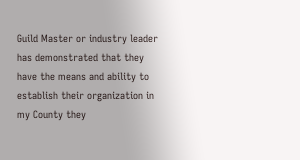Guild Master or industry leader has demonstrated that they have the means and ability to establish their organization in my County they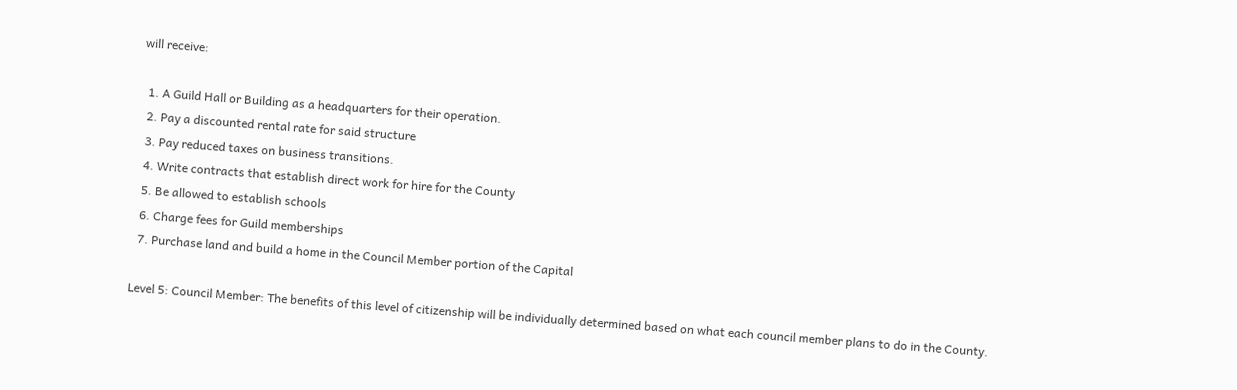will receive:

  1. A Guild Hall or Building as a headquarters for their operation.
  2. Pay a discounted rental rate for said structure
  3. Pay reduced taxes on business transitions.
  4. Write contracts that establish direct work for hire for the County
  5. Be allowed to establish schools
  6. Charge fees for Guild memberships
  7. Purchase land and build a home in the Council Member portion of the Capital

Level 5: Council Member: The benefits of this level of citizenship will be individually determined based on what each council member plans to do in the County.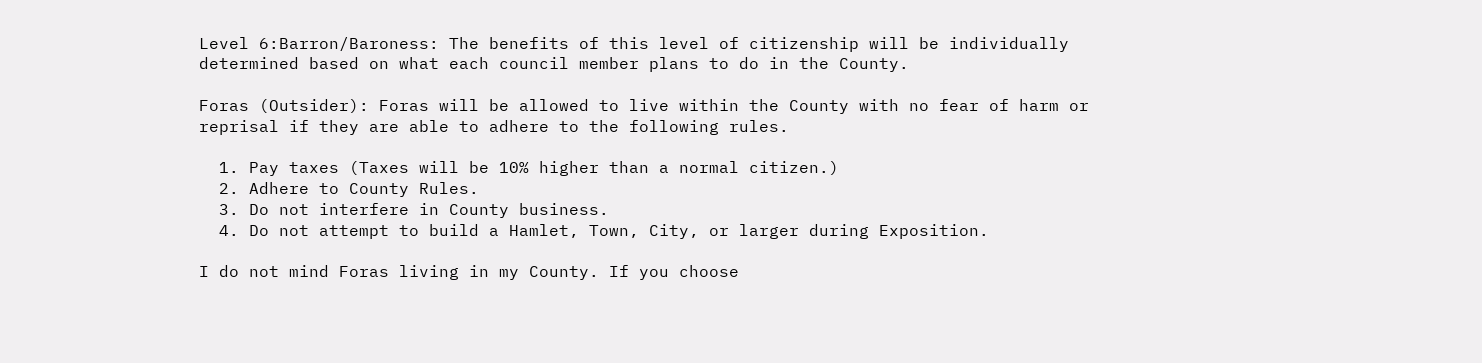Level 6:Barron/Baroness: The benefits of this level of citizenship will be individually determined based on what each council member plans to do in the County.

Foras (Outsider): Foras will be allowed to live within the County with no fear of harm or reprisal if they are able to adhere to the following rules.

  1. Pay taxes (Taxes will be 10% higher than a normal citizen.)
  2. Adhere to County Rules.
  3. Do not interfere in County business.
  4. Do not attempt to build a Hamlet, Town, City, or larger during Exposition.

I do not mind Foras living in my County. If you choose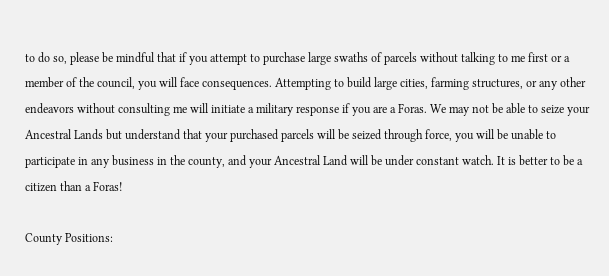to do so, please be mindful that if you attempt to purchase large swaths of parcels without talking to me first or a member of the council, you will face consequences. Attempting to build large cities, farming structures, or any other endeavors without consulting me will initiate a military response if you are a Foras. We may not be able to seize your Ancestral Lands but understand that your purchased parcels will be seized through force, you will be unable to participate in any business in the county, and your Ancestral Land will be under constant watch. It is better to be a citizen than a Foras!

County Positions: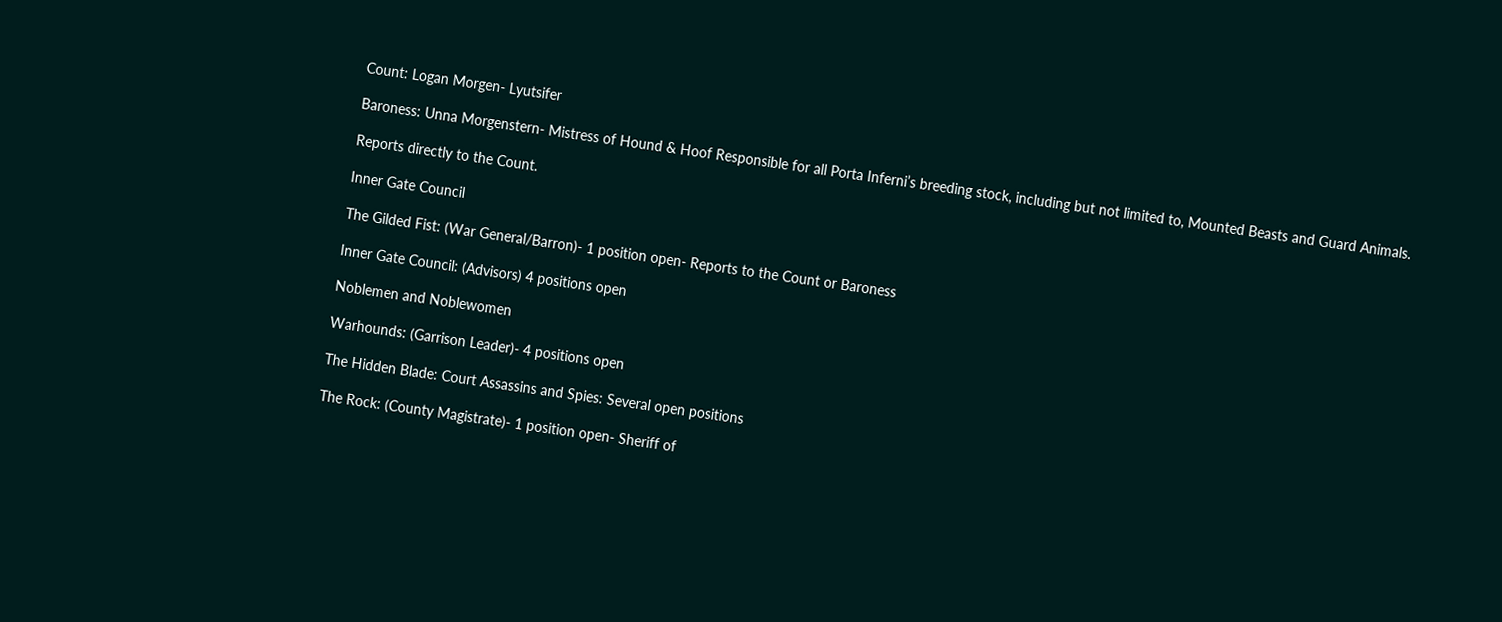Count: Logan Morgen- Lyutsifer

Baroness: Unna Morgenstern- Mistress of Hound & Hoof Responsible for all Porta Inferni’s breeding stock, including but not limited to, Mounted Beasts and Guard Animals.

Reports directly to the Count.

Inner Gate Council

The Gilded Fist: (War General/Barron)- 1 position open- Reports to the Count or Baroness

Inner Gate Council: (Advisors) 4 positions open

Noblemen and Noblewomen

Warhounds: (Garrison Leader)- 4 positions open

The Hidden Blade: Court Assassins and Spies: Several open positions

The Rock: (County Magistrate)- 1 position open- Sheriff of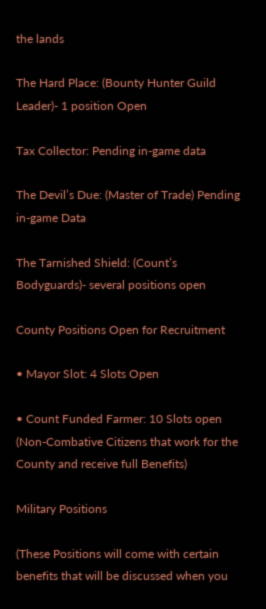the lands

The Hard Place: (Bounty Hunter Guild Leader)- 1 position Open

Tax Collector: Pending in-game data

The Devil’s Due: (Master of Trade) Pending in-game Data

The Tarnished Shield: (Count’s Bodyguards)- several positions open

County Positions Open for Recruitment

• Mayor Slot: 4 Slots Open

• Count Funded Farmer: 10 Slots open (Non-Combative Citizens that work for the County and receive full Benefits)

Military Positions

(These Positions will come with certain benefits that will be discussed when you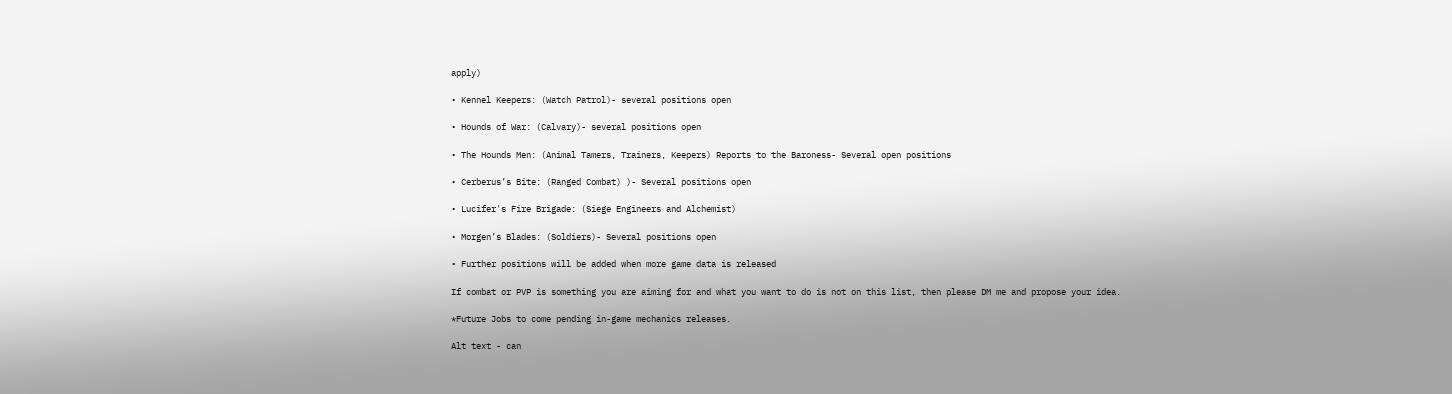apply)

• Kennel Keepers: (Watch Patrol)- several positions open

• Hounds of War: (Calvary)- several positions open

• The Hounds Men: (Animal Tamers, Trainers, Keepers) Reports to the Baroness- Several open positions

• Cerberus’s Bite: (Ranged Combat) )- Several positions open

• Lucifer's Fire Brigade: (Siege Engineers and Alchemist)

• Morgen’s Blades: (Soldiers)- Several positions open

• Further positions will be added when more game data is released

If combat or PVP is something you are aiming for and what you want to do is not on this list, then please DM me and propose your idea.

*Future Jobs to come pending in-game mechanics releases.

Alt text - can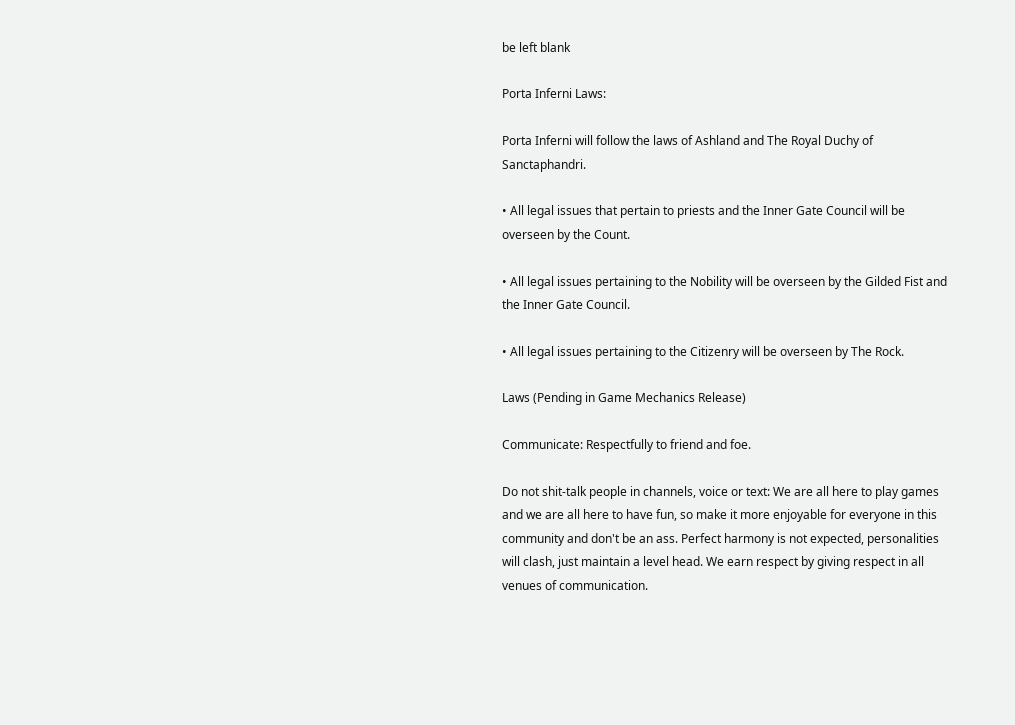be left blank

Porta Inferni Laws:

Porta Inferni will follow the laws of Ashland and The Royal Duchy of Sanctaphandri.

• All legal issues that pertain to priests and the Inner Gate Council will be overseen by the Count.

• All legal issues pertaining to the Nobility will be overseen by the Gilded Fist and the Inner Gate Council.

• All legal issues pertaining to the Citizenry will be overseen by The Rock.

Laws (Pending in Game Mechanics Release)

Communicate: Respectfully to friend and foe.

Do not shit-talk people in channels, voice or text: We are all here to play games and we are all here to have fun, so make it more enjoyable for everyone in this community and don't be an ass. Perfect harmony is not expected, personalities will clash, just maintain a level head. We earn respect by giving respect in all venues of communication.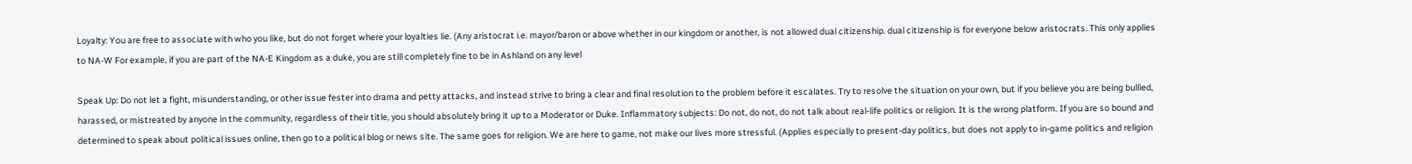Loyalty: You are free to associate with who you like, but do not forget where your loyalties lie. (Any aristocrat i.e. mayor/baron or above whether in our kingdom or another, is not allowed dual citizenship. dual citizenship is for everyone below aristocrats. This only applies to NA-W For example, if you are part of the NA-E Kingdom as a duke, you are still completely fine to be in Ashland on any level

Speak Up: Do not let a fight, misunderstanding, or other issue fester into drama and petty attacks, and instead strive to bring a clear and final resolution to the problem before it escalates. Try to resolve the situation on your own, but if you believe you are being bullied, harassed, or mistreated by anyone in the community, regardless of their title, you should absolutely bring it up to a Moderator or Duke. Inflammatory subjects: Do not, do not, do not talk about real-life politics or religion. It is the wrong platform. If you are so bound and determined to speak about political issues online, then go to a political blog or news site. The same goes for religion. We are here to game, not make our lives more stressful. (Applies especially to present-day politics, but does not apply to in-game politics and religion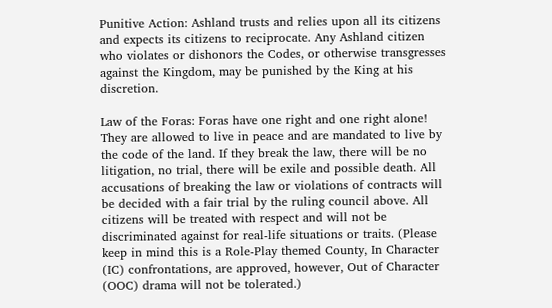Punitive Action: Ashland trusts and relies upon all its citizens and expects its citizens to reciprocate. Any Ashland citizen who violates or dishonors the Codes, or otherwise transgresses against the Kingdom, may be punished by the King at his discretion.

Law of the Foras: Foras have one right and one right alone! They are allowed to live in peace and are mandated to live by the code of the land. If they break the law, there will be no litigation, no trial, there will be exile and possible death. All accusations of breaking the law or violations of contracts will be decided with a fair trial by the ruling council above. All citizens will be treated with respect and will not be discriminated against for real-life situations or traits. (Please keep in mind this is a Role-Play themed County, In Character (IC) confrontations, are approved, however, Out of Character (OOC) drama will not be tolerated.)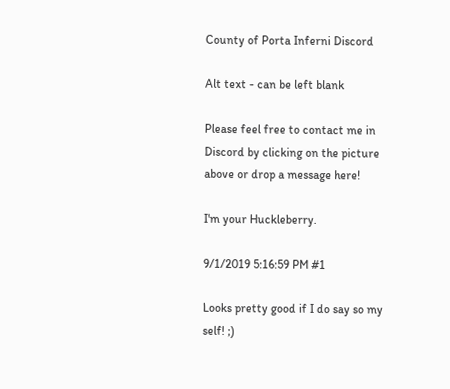County of Porta Inferni Discord

Alt text - can be left blank

Please feel free to contact me in Discord by clicking on the picture above or drop a message here!

I'm your Huckleberry.

9/1/2019 5:16:59 PM #1

Looks pretty good if I do say so my self! ;)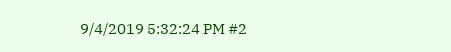9/4/2019 5:32:24 PM #2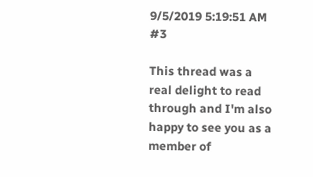9/5/2019 5:19:51 AM #3

This thread was a real delight to read through and I'm also happy to see you as a member of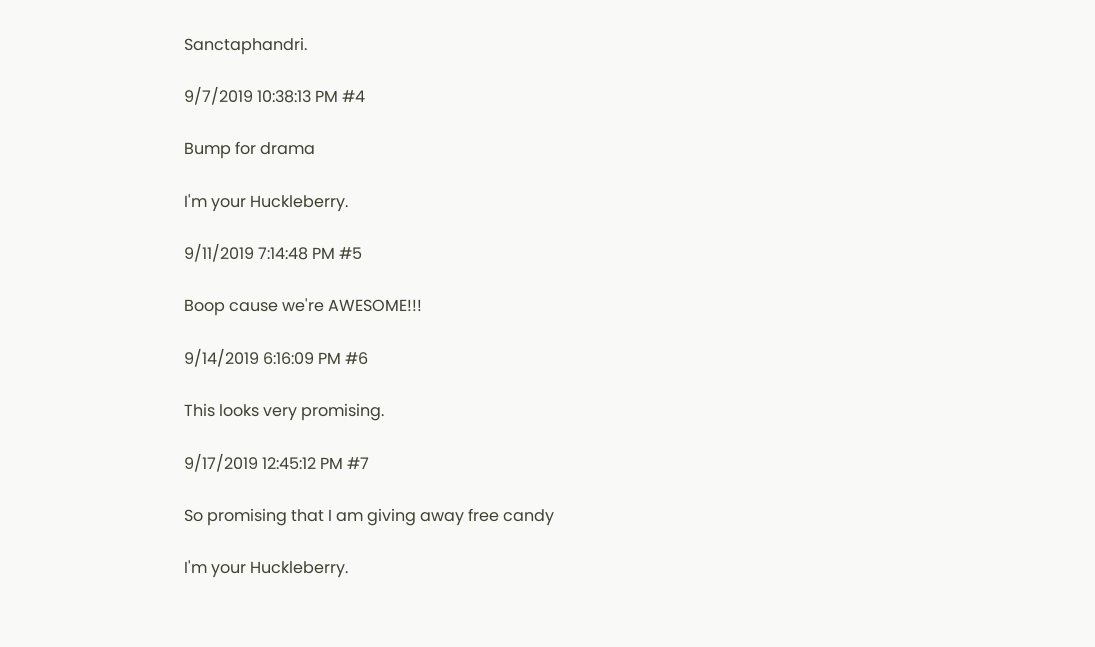Sanctaphandri.

9/7/2019 10:38:13 PM #4

Bump for drama

I'm your Huckleberry.

9/11/2019 7:14:48 PM #5

Boop cause we're AWESOME!!!

9/14/2019 6:16:09 PM #6

This looks very promising.

9/17/2019 12:45:12 PM #7

So promising that I am giving away free candy

I'm your Huckleberry.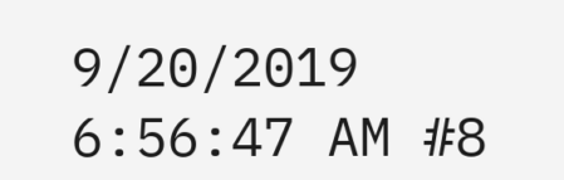9/20/2019 6:56:47 AM #8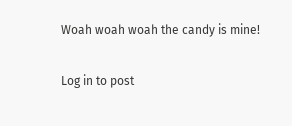Woah woah woah the candy is mine!

Log in to post